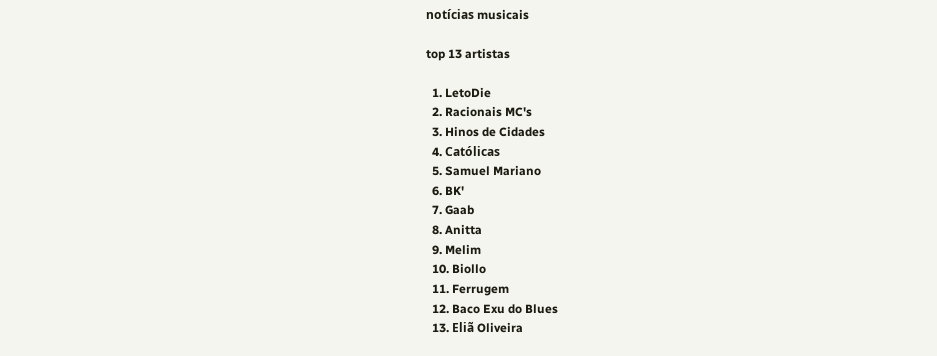notícias musicais

top 13 artistas

  1. LetoDie
  2. Racionais MC's
  3. Hinos de Cidades
  4. Católicas
  5. Samuel Mariano
  6. BK'
  7. Gaab
  8. Anitta
  9. Melim
  10. Biollo
  11. Ferrugem
  12. Baco Exu do Blues
  13. Eliã Oliveira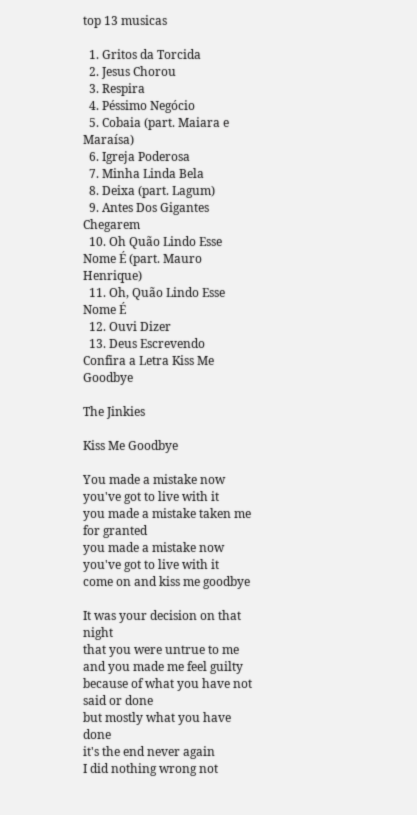top 13 musicas

  1. Gritos da Torcida
  2. Jesus Chorou
  3. Respira
  4. Péssimo Negócio
  5. Cobaia (part. Maiara e Maraísa)
  6. Igreja Poderosa
  7. Minha Linda Bela
  8. Deixa (part. Lagum)
  9. Antes Dos Gigantes Chegarem
  10. Oh Quão Lindo Esse Nome É (part. Mauro Henrique)
  11. Oh, Quão Lindo Esse Nome É
  12. Ouvi Dizer
  13. Deus Escrevendo
Confira a Letra Kiss Me Goodbye

The Jinkies

Kiss Me Goodbye

You made a mistake now you've got to live with it
you made a mistake taken me for granted
you made a mistake now you've got to live with it
come on and kiss me goodbye

It was your decision on that night
that you were untrue to me
and you made me feel guilty
because of what you have not said or done
but mostly what you have done
it's the end never again
I did nothing wrong not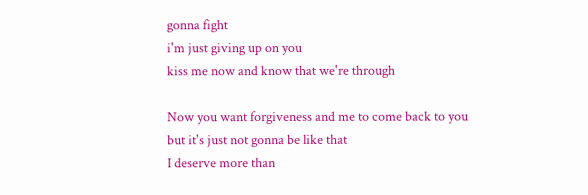gonna fight
i'm just giving up on you
kiss me now and know that we're through

Now you want forgiveness and me to come back to you
but it's just not gonna be like that
I deserve more than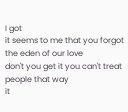I got
it seems to me that you forgot
the eden of our love
don't you get it you can't treat people that way
it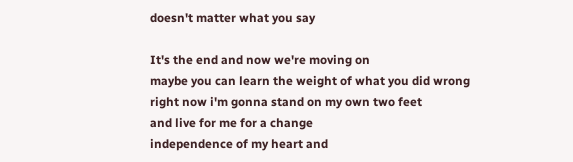doesn't matter what you say

It's the end and now we're moving on
maybe you can learn the weight of what you did wrong
right now i'm gonna stand on my own two feet
and live for me for a change
independence of my heart and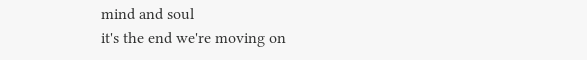mind and soul
it's the end we're moving on